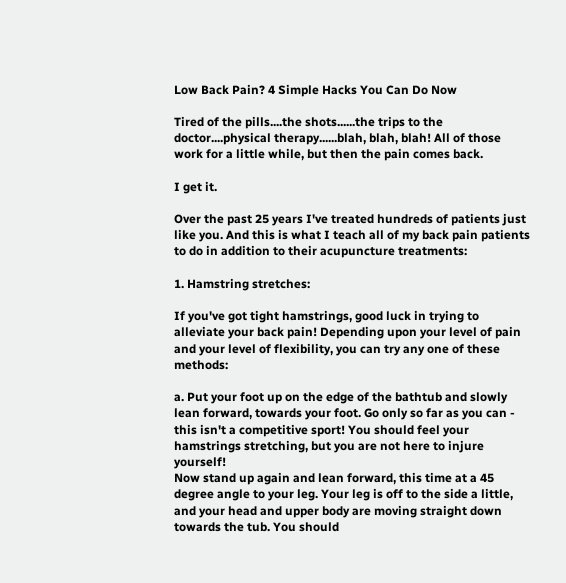Low Back Pain? 4 Simple Hacks You Can Do Now

Tired of the pills....the shots......the trips to the doctor....physical therapy......blah, blah, blah! All of those work for a little while, but then the pain comes back.

I get it.

Over the past 25 years I've treated hundreds of patients just like you. And this is what I teach all of my back pain patients to do in addition to their acupuncture treatments:

1. Hamstring stretches:

If you've got tight hamstrings, good luck in trying to alleviate your back pain! Depending upon your level of pain and your level of flexibility, you can try any one of these methods:

a. Put your foot up on the edge of the bathtub and slowly lean forward, towards your foot. Go only so far as you can - this isn't a competitive sport! You should feel your hamstrings stretching, but you are not here to injure yourself!
Now stand up again and lean forward, this time at a 45 degree angle to your leg. Your leg is off to the side a little, and your head and upper body are moving straight down towards the tub. You should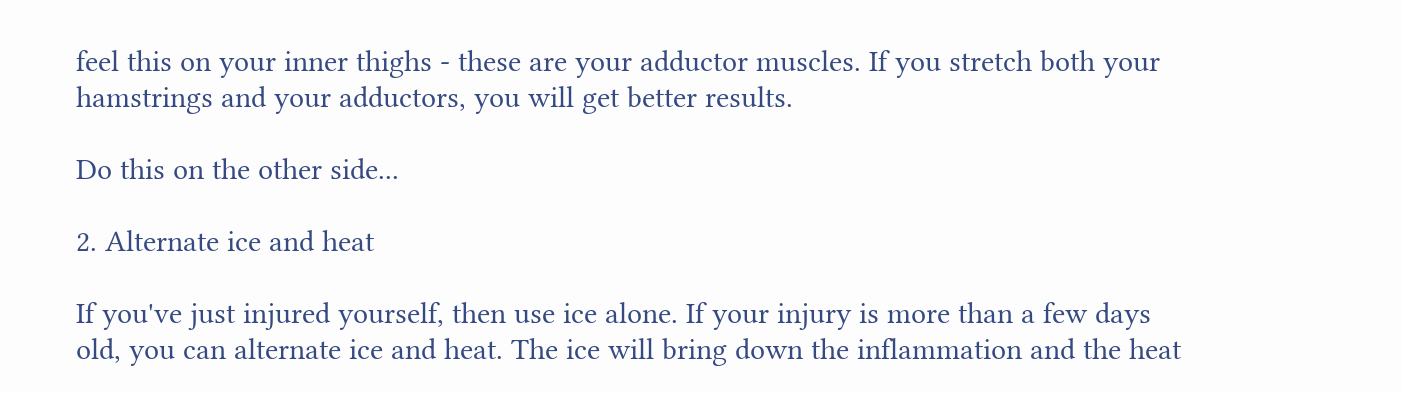feel this on your inner thighs - these are your adductor muscles. If you stretch both your hamstrings and your adductors, you will get better results.

Do this on the other side...

2. Alternate ice and heat

If you've just injured yourself, then use ice alone. If your injury is more than a few days old, you can alternate ice and heat. The ice will bring down the inflammation and the heat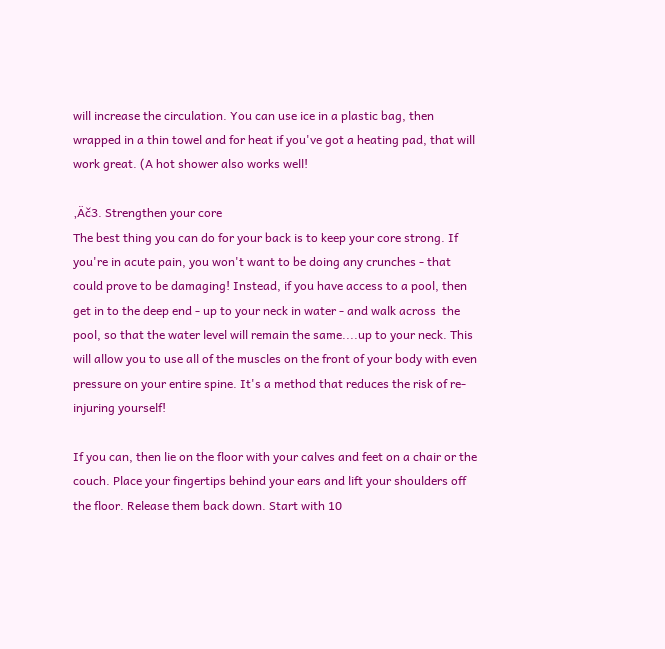will increase the circulation. You can use ice in a plastic bag, then wrapped in a thin towel and for heat if you've got a heating pad, that will work great. (A hot shower also works well!

‚Äč3. Strengthen your core
The best thing you can do for your back is to keep your core strong. If you're in acute pain, you won't want to be doing any crunches - that could prove to be damaging! Instead, if you have access to a pool, then get in to the deep end - up to your neck in water - and walk across  the pool, so that the water level will remain the same....up to your neck. This will allow you to use all of the muscles on the front of your body with even pressure on your entire spine. It's a method that reduces the risk of re-injuring yourself!

If you can, then lie on the floor with your calves and feet on a chair or the couch. Place your fingertips behind your ears and lift your shoulders off the floor. Release them back down. Start with 10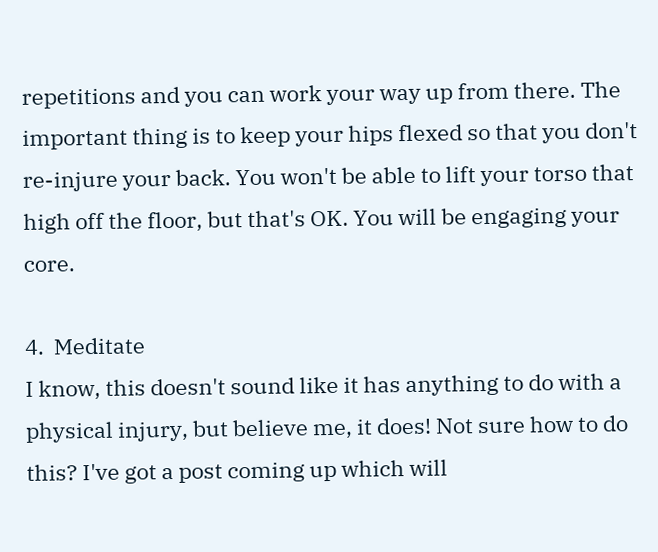repetitions and you can work your way up from there. The important thing is to keep your hips flexed so that you don't re-injure your back. You won't be able to lift your torso that high off the floor, but that's OK. You will be engaging your core.

4.  Meditate
I know, this doesn't sound like it has anything to do with a physical injury, but believe me, it does! Not sure how to do this? I've got a post coming up which will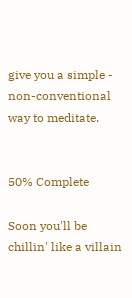give you a simple - non-conventional way to meditate.


50% Complete

Soon you'll be chillin' like a villain